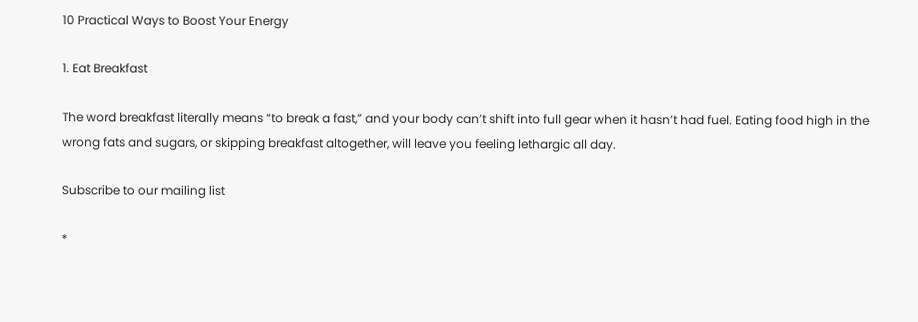10 Practical Ways to Boost Your Energy

1. Eat Breakfast

The word breakfast literally means “to break a fast,” and your body can’t shift into full gear when it hasn’t had fuel. Eating food high in the wrong fats and sugars, or skipping breakfast altogether, will leave you feeling lethargic all day.

Subscribe to our mailing list

*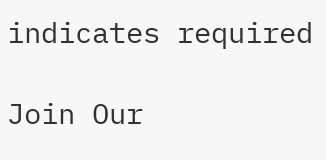indicates required

Join Our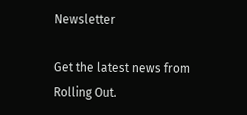Newsletter

Get the latest news from Rolling Out.